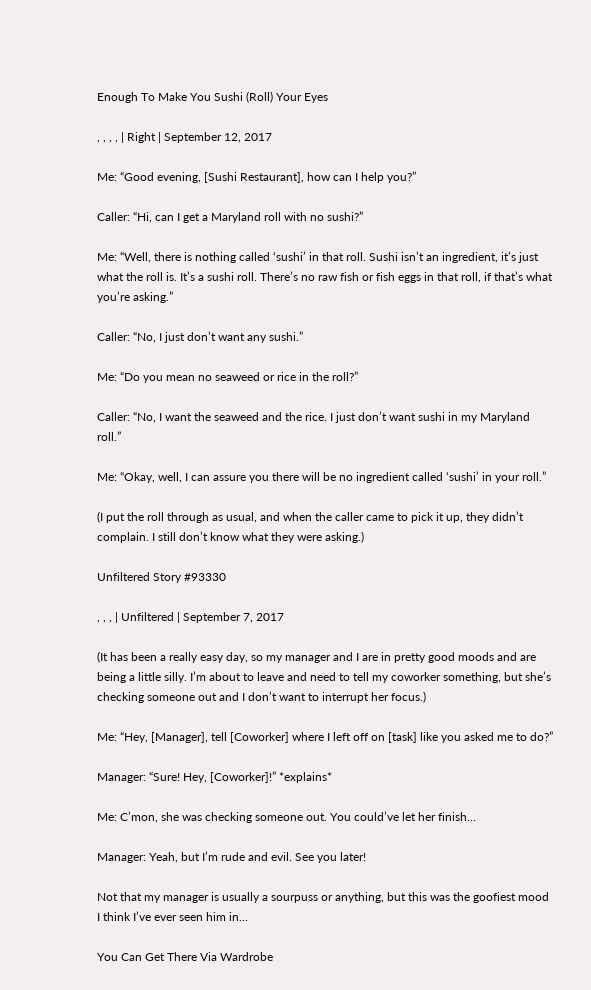Enough To Make You Sushi (Roll) Your Eyes

, , , , | Right | September 12, 2017

Me: “Good evening, [Sushi Restaurant], how can I help you?”

Caller: “Hi, can I get a Maryland roll with no sushi?”

Me: “Well, there is nothing called ‘sushi’ in that roll. Sushi isn’t an ingredient, it’s just what the roll is. It’s a sushi roll. There’s no raw fish or fish eggs in that roll, if that’s what you’re asking.”

Caller: “No, I just don’t want any sushi.”

Me: “Do you mean no seaweed or rice in the roll?”

Caller: “No, I want the seaweed and the rice. I just don’t want sushi in my Maryland roll.”

Me: “Okay, well, I can assure you there will be no ingredient called ‘sushi’ in your roll.”

(I put the roll through as usual, and when the caller came to pick it up, they didn’t complain. I still don’t know what they were asking.)

Unfiltered Story #93330

, , , | Unfiltered | September 7, 2017

(It has been a really easy day, so my manager and I are in pretty good moods and are being a little silly. I’m about to leave and need to tell my coworker something, but she’s checking someone out and I don’t want to interrupt her focus.)

Me: “Hey, [Manager], tell [Coworker] where I left off on [task] like you asked me to do?”

Manager: “Sure! Hey, [Coworker]!” *explains*

Me: C’mon, she was checking someone out. You could’ve let her finish…

Manager: Yeah, but I’m rude and evil. See you later!

Not that my manager is usually a sourpuss or anything, but this was the goofiest mood I think I’ve ever seen him in…

You Can Get There Via Wardrobe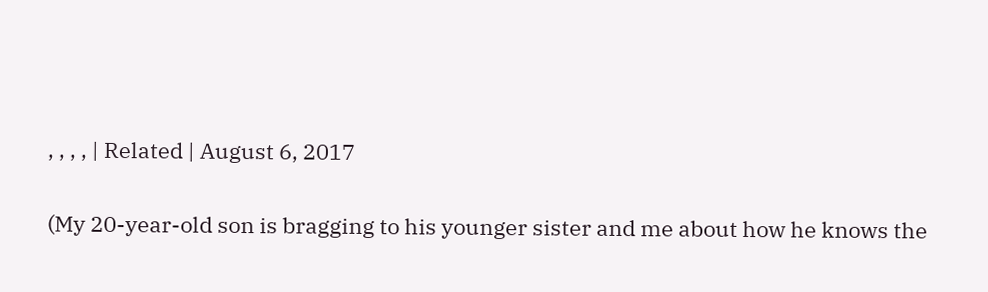, , , , | Related | August 6, 2017

(My 20-year-old son is bragging to his younger sister and me about how he knows the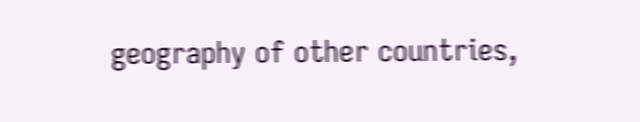geography of other countries,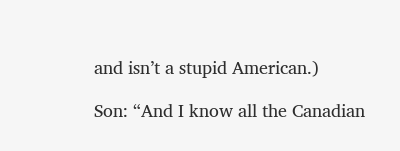and isn’t a stupid American.)

Son: “And I know all the Canadian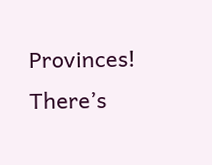Provinces! There’s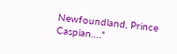Newfoundland, Prince Caspian….”